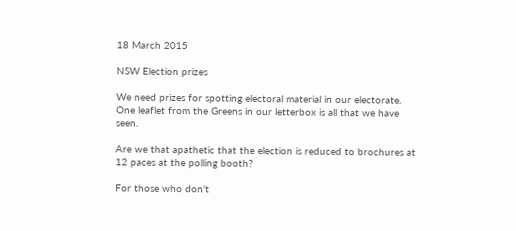18 March 2015

NSW Election prizes

We need prizes for spotting electoral material in our electorate.
One leaflet from the Greens in our letterbox is all that we have seen.

Are we that apathetic that the election is reduced to brochures at 12 paces at the polling booth?

For those who don't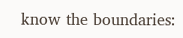know the boundaries: